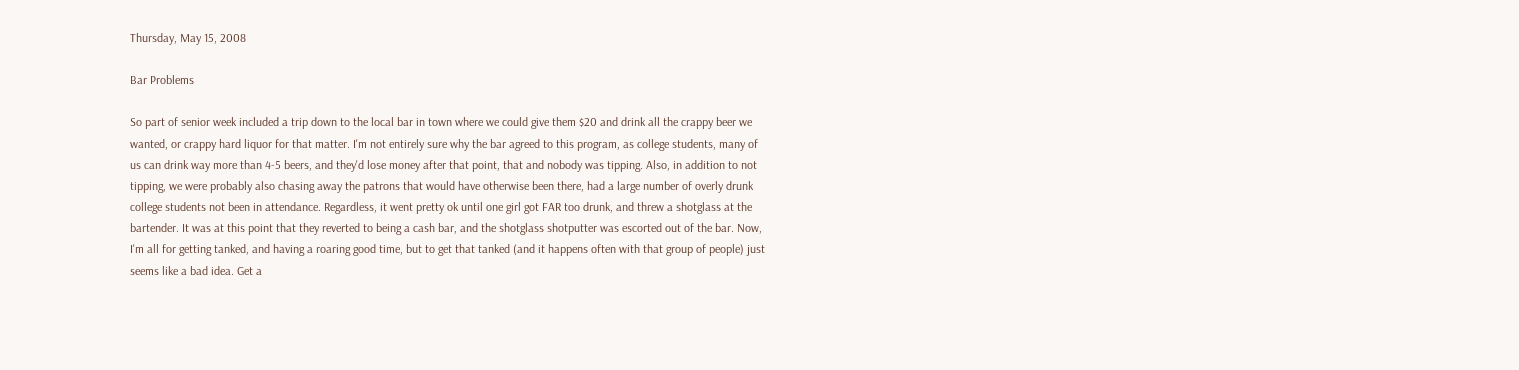Thursday, May 15, 2008

Bar Problems

So part of senior week included a trip down to the local bar in town where we could give them $20 and drink all the crappy beer we wanted, or crappy hard liquor for that matter. I'm not entirely sure why the bar agreed to this program, as college students, many of us can drink way more than 4-5 beers, and they'd lose money after that point, that and nobody was tipping. Also, in addition to not tipping, we were probably also chasing away the patrons that would have otherwise been there, had a large number of overly drunk college students not been in attendance. Regardless, it went pretty ok until one girl got FAR too drunk, and threw a shotglass at the bartender. It was at this point that they reverted to being a cash bar, and the shotglass shotputter was escorted out of the bar. Now, I'm all for getting tanked, and having a roaring good time, but to get that tanked (and it happens often with that group of people) just seems like a bad idea. Get a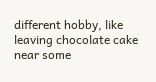different hobby, like leaving chocolate cake near some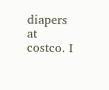diapers at costco. I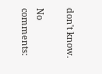don't know.

No comments: